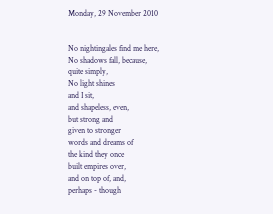Monday, 29 November 2010


No nightingales find me here,
No shadows fall, because,
quite simply,
No light shines
and I sit,
and shapeless, even,
but strong and
given to stronger
words and dreams of
the kind they once
built empires over,
and on top of, and,
perhaps - though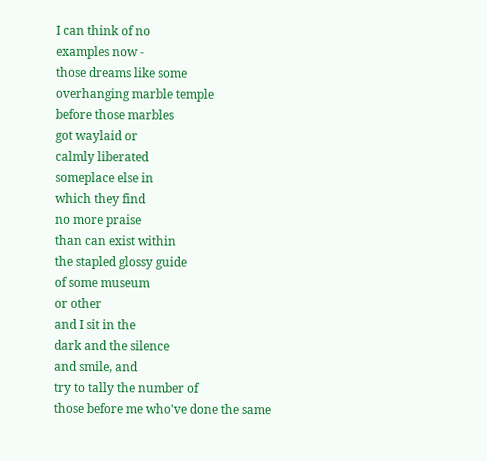I can think of no
examples now -
those dreams like some
overhanging marble temple
before those marbles
got waylaid or
calmly liberated
someplace else in
which they find
no more praise
than can exist within
the stapled glossy guide
of some museum
or other
and I sit in the
dark and the silence
and smile, and
try to tally the number of
those before me who've done the same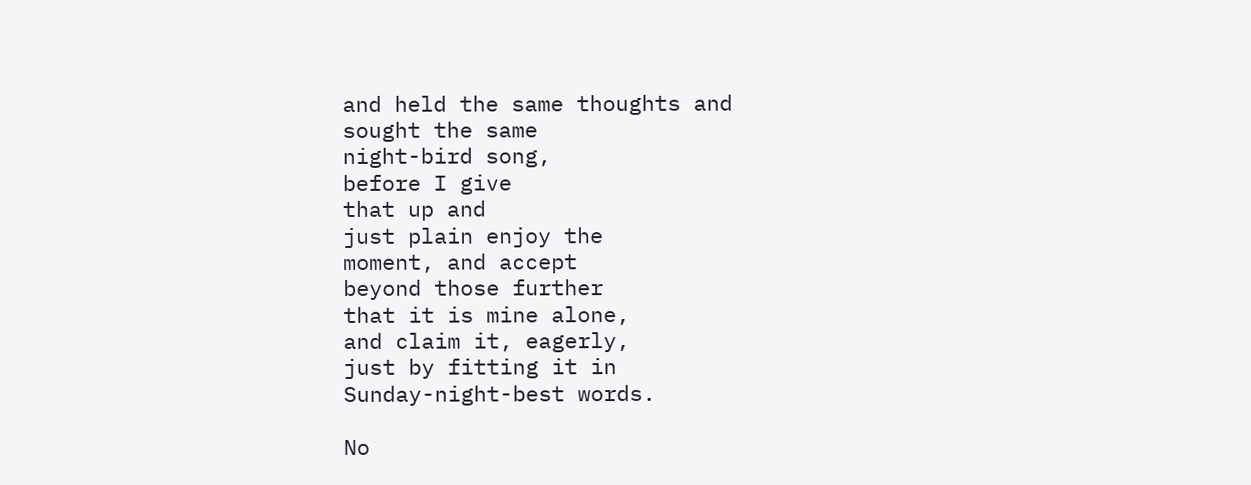and held the same thoughts and
sought the same
night-bird song,
before I give
that up and
just plain enjoy the
moment, and accept
beyond those further
that it is mine alone,
and claim it, eagerly,
just by fitting it in
Sunday-night-best words.

No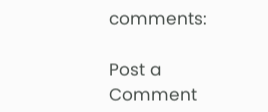comments:

Post a Comment